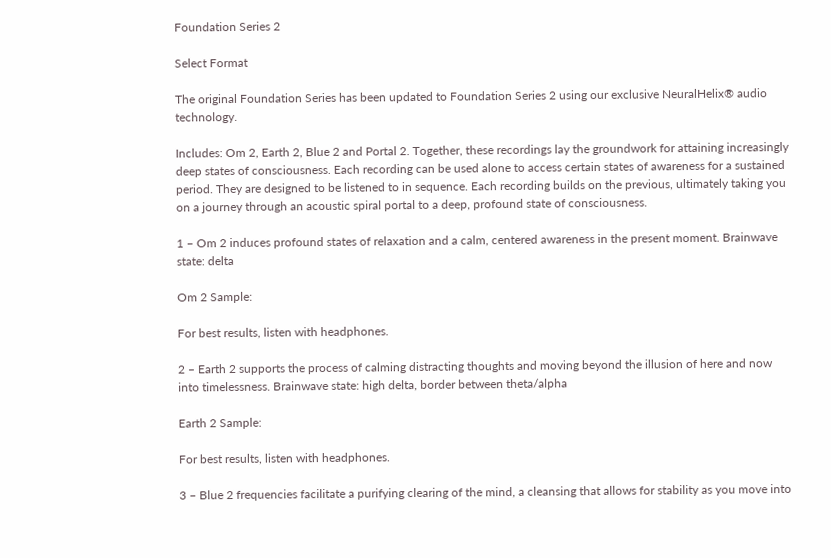Foundation Series 2

Select Format

The original Foundation Series has been updated to Foundation Series 2 using our exclusive NeuralHelix® audio technology.

Includes: Om 2, Earth 2, Blue 2 and Portal 2. Together, these recordings lay the groundwork for attaining increasingly deep states of consciousness. Each recording can be used alone to access certain states of awareness for a sustained period. They are designed to be listened to in sequence. Each recording builds on the previous, ultimately taking you on a journey through an acoustic spiral portal to a deep, profound state of consciousness.

1 – Om 2 induces profound states of relaxation and a calm, centered awareness in the present moment. Brainwave state: delta

Om 2 Sample:

For best results, listen with headphones.

2 – Earth 2 supports the process of calming distracting thoughts and moving beyond the illusion of here and now into timelessness. Brainwave state: high delta, border between theta/alpha

Earth 2 Sample:

For best results, listen with headphones.

3 – Blue 2 frequencies facilitate a purifying clearing of the mind, a cleansing that allows for stability as you move into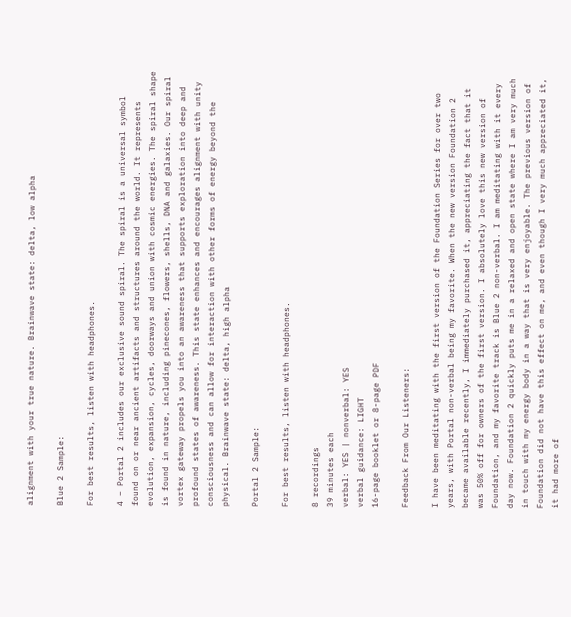alignment with your true nature. Brainwave state: delta, low alpha

Blue 2 Sample:

For best results, listen with headphones.

4 – Portal 2 includes our exclusive sound spiral. The spiral is a universal symbol found on or near ancient artifacts and structures around the world. It represents evolution, expansion, cycles, doorways and union with cosmic energies. The spiral shape is found in nature, including pinecones, flowers, shells, DNA and galaxies. Our spiral vortex gateway propels you into an awareness that supports exploration into deep and profound states of awareness. This state enhances and encourages alignment with unity consciousness and can allow for interaction with other forms of energy beyond the physical. Brainwave state: delta, high alpha

Portal 2 Sample:

For best results, listen with headphones.

8 recordings
39 minutes each
verbal: YES | nonverbal: YES
verbal guidance: LIGHT
16-page booklet or 8-page PDF

Feedback From Our Listeners:

I have been meditating with the first version of the Foundation Series for over two years, with Portal non-verbal being my favorite. When the new version Foundation 2 became available recently, I immediately purchased it, appreciating the fact that it was 50% off for owners of the first version. I absolutely love this new version of Foundation, and my favorite track is Blue 2 non-verbal. I am meditating with it every day now. Foundation 2 quickly puts me in a relaxed and open state where I am very much in touch with my energy body in a way that is very enjoyable. The previous version of Foundation did not have this effect on me, and even though I very much appreciated it, it had more of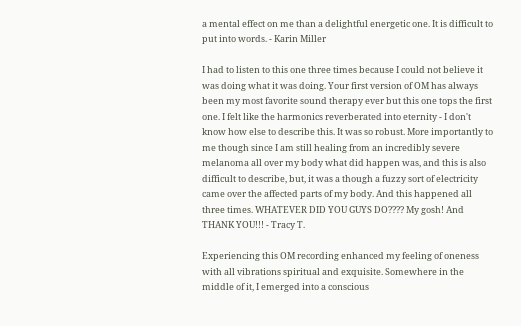a mental effect on me than a delightful energetic one. It is difficult to put into words. - Karin Miller

I had to listen to this one three times because I could not believe it was doing what it was doing. Your first version of OM has always been my most favorite sound therapy ever but this one tops the first one. I felt like the harmonics reverberated into eternity - I don't know how else to describe this. It was so robust. More importantly to me though since I am still healing from an incredibly severe melanoma all over my body what did happen was, and this is also difficult to describe, but, it was a though a fuzzy sort of electricity came over the affected parts of my body. And this happened all three times. WHATEVER DID YOU GUYS DO???? My gosh! And THANK YOU!!! - Tracy T.

Experiencing this OM recording enhanced my feeling of oneness with all vibrations spiritual and exquisite. Somewhere in the middle of it, I emerged into a conscious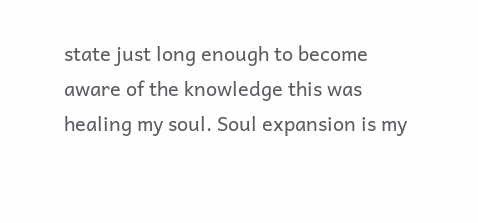state just long enough to become aware of the knowledge this was healing my soul. Soul expansion is my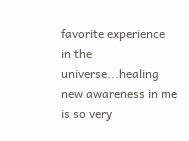favorite experience in the universe...healing new awareness in me is so very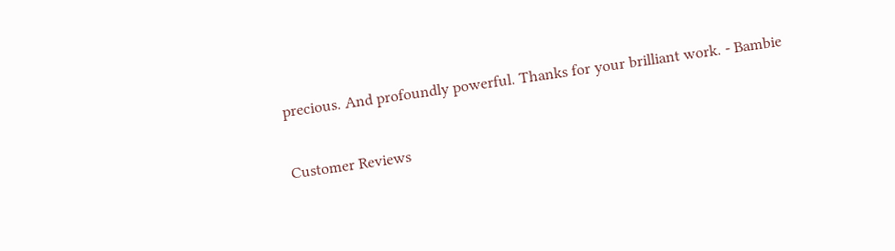precious. And profoundly powerful. Thanks for your brilliant work. - Bambie


Customer Reviews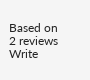Based on 2 reviews Write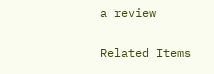a review

Related Items